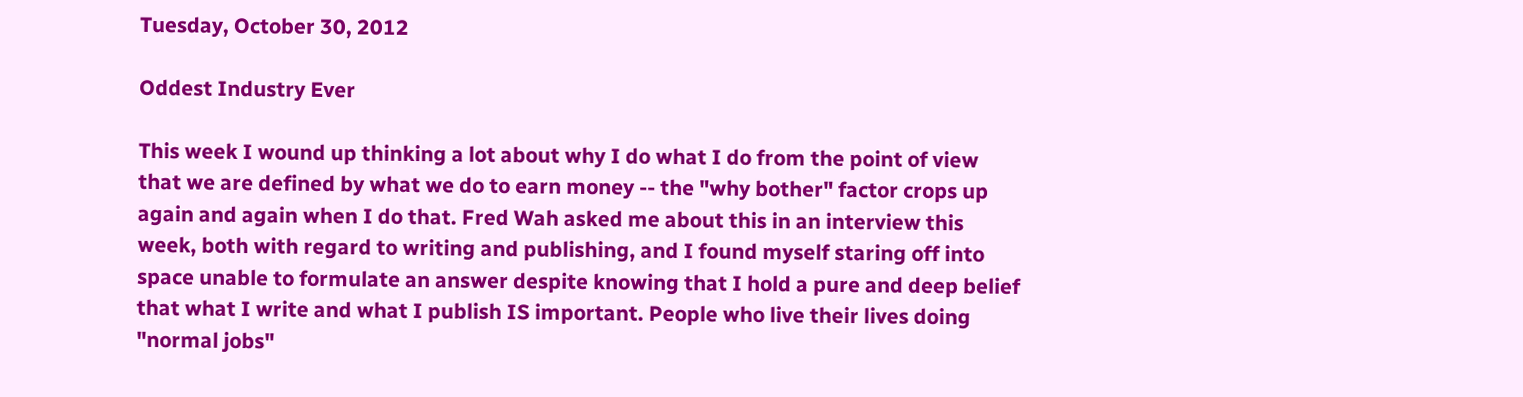Tuesday, October 30, 2012

Oddest Industry Ever

This week I wound up thinking a lot about why I do what I do from the point of view that we are defined by what we do to earn money -- the "why bother" factor crops up again and again when I do that. Fred Wah asked me about this in an interview this week, both with regard to writing and publishing, and I found myself staring off into space unable to formulate an answer despite knowing that I hold a pure and deep belief that what I write and what I publish IS important. People who live their lives doing "normal jobs"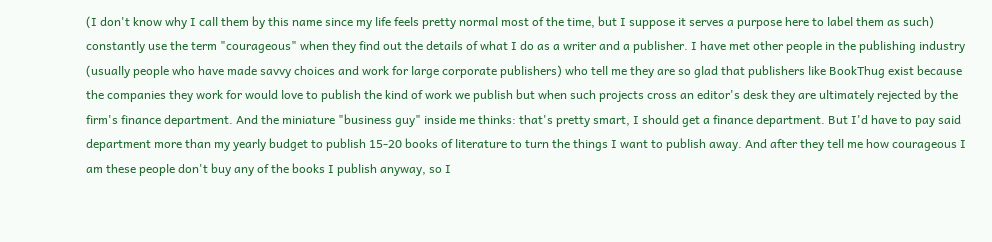(I don't know why I call them by this name since my life feels pretty normal most of the time, but I suppose it serves a purpose here to label them as such) constantly use the term "courageous" when they find out the details of what I do as a writer and a publisher. I have met other people in the publishing industry (usually people who have made savvy choices and work for large corporate publishers) who tell me they are so glad that publishers like BookThug exist because the companies they work for would love to publish the kind of work we publish but when such projects cross an editor's desk they are ultimately rejected by the firm's finance department. And the miniature "business guy" inside me thinks: that's pretty smart, I should get a finance department. But I'd have to pay said department more than my yearly budget to publish 15-20 books of literature to turn the things I want to publish away. And after they tell me how courageous I am these people don't buy any of the books I publish anyway, so I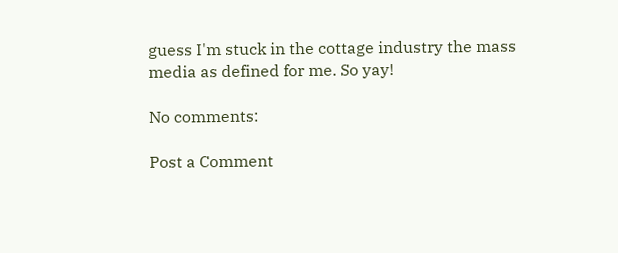guess I'm stuck in the cottage industry the mass media as defined for me. So yay!

No comments:

Post a Comment